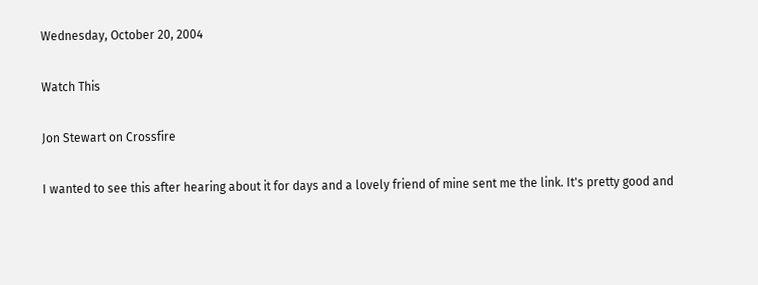Wednesday, October 20, 2004

Watch This

Jon Stewart on Crossfire

I wanted to see this after hearing about it for days and a lovely friend of mine sent me the link. It's pretty good and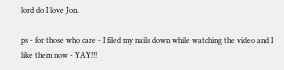lord do I love Jon.

ps - for those who care - I filed my nails down while watching the video and I like them now - YAY!!!